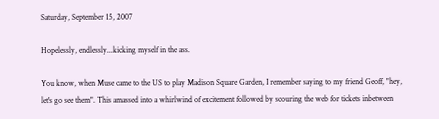Saturday, September 15, 2007

Hopelessly, endlessly...kicking myself in the ass.

You know, when Muse came to the US to play Madison Square Garden, I remember saying to my friend Geoff, "hey, let's go see them". This amassed into a whirlwind of excitement followed by scouring the web for tickets inbetween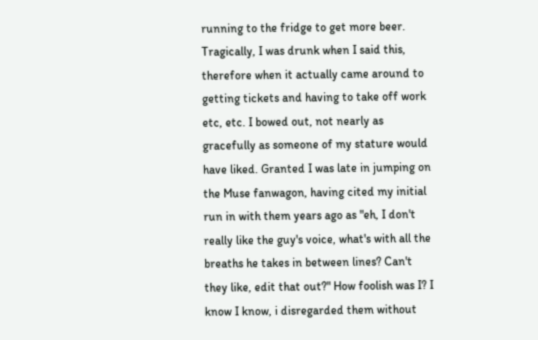running to the fridge to get more beer. Tragically, I was drunk when I said this, therefore when it actually came around to getting tickets and having to take off work etc, etc. I bowed out, not nearly as gracefully as someone of my stature would have liked. Granted I was late in jumping on the Muse fanwagon, having cited my initial run in with them years ago as "eh, I don't really like the guy's voice, what's with all the breaths he takes in between lines? Can't they like, edit that out?" How foolish was I? I know I know, i disregarded them without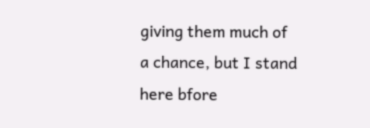giving them much of a chance, but I stand here bfore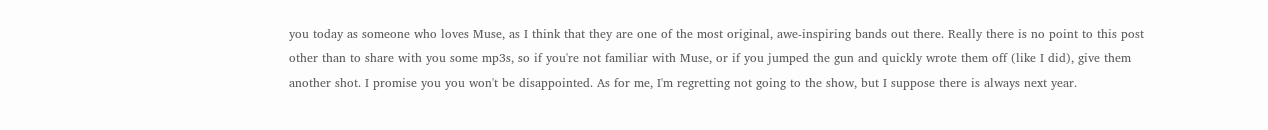you today as someone who loves Muse, as I think that they are one of the most original, awe-inspiring bands out there. Really there is no point to this post other than to share with you some mp3s, so if you're not familiar with Muse, or if you jumped the gun and quickly wrote them off (like I did), give them another shot. I promise you you won't be disappointed. As for me, I'm regretting not going to the show, but I suppose there is always next year.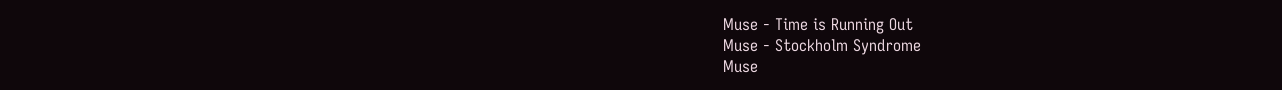Muse - Time is Running Out
Muse - Stockholm Syndrome
Muse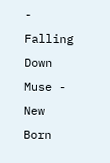- Falling Down
Muse - New Born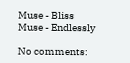Muse - Bliss
Muse - Endlessly

No comments: